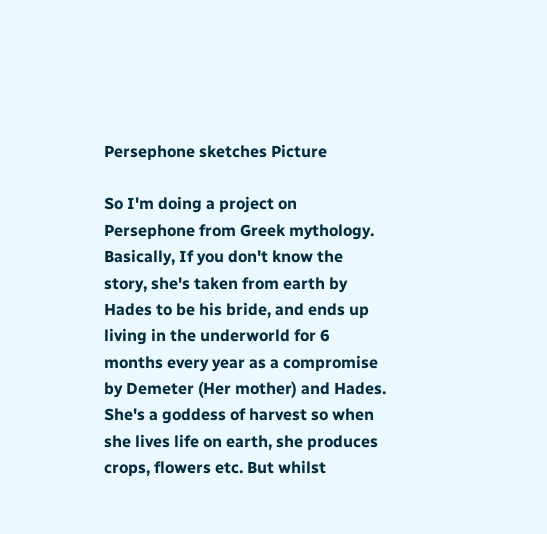Persephone sketches Picture

So I'm doing a project on Persephone from Greek mythology. Basically, If you don't know the story, she's taken from earth by Hades to be his bride, and ends up living in the underworld for 6 months every year as a compromise by Demeter (Her mother) and Hades. She's a goddess of harvest so when she lives life on earth, she produces crops, flowers etc. But whilst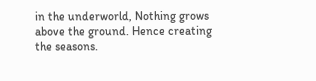in the underworld, Nothing grows above the ground. Hence creating the seasons.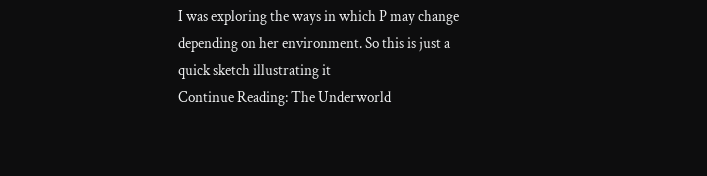I was exploring the ways in which P may change depending on her environment. So this is just a quick sketch illustrating it
Continue Reading: The Underworld